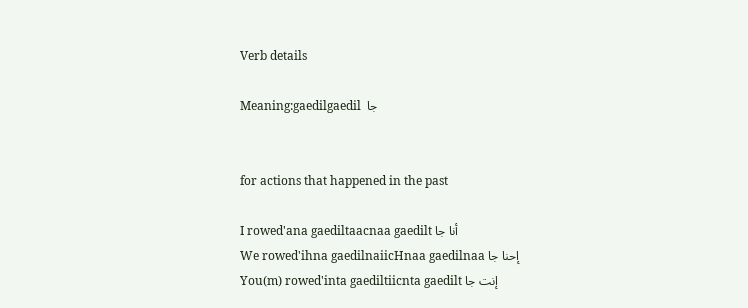Verb details

Meaning:gaedilgaedil  جا


for actions that happened in the past

I rowed'ana gaediltaacnaa gaedilt أنا جا
We rowed'ihna gaedilnaiicHnaa gaedilnaa إحنا جا
You(m) rowed'inta gaediltiicnta gaedilt إنت جا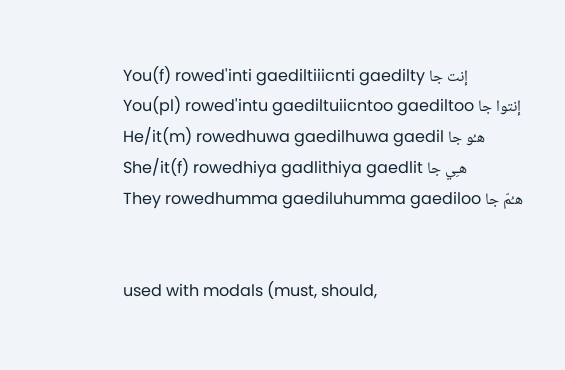You(f) rowed'inti gaediltiiicnti gaedilty إنت جا
You(pl) rowed'intu gaediltuiicntoo gaediltoo إنتوا جا
He/it(m) rowedhuwa gaedilhuwa gaedil هـُو جا
She/it(f) rowedhiya gadlithiya gaedlit هـِي جا
They rowedhumma gaediluhumma gaediloo هـُمّ جا


used with modals (must, should,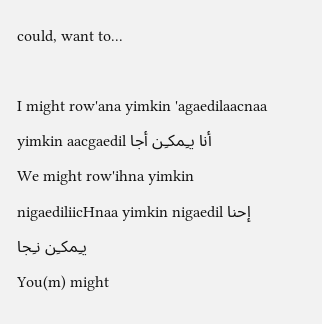could, want to...

I might row'ana yimkin 'agaedilaacnaa yimkin aacgaedil أنا يـِمكـِن أجا
We might row'ihna yimkin nigaediliicHnaa yimkin nigaedil إحنا يـِمكـِن نـِجا
You(m) might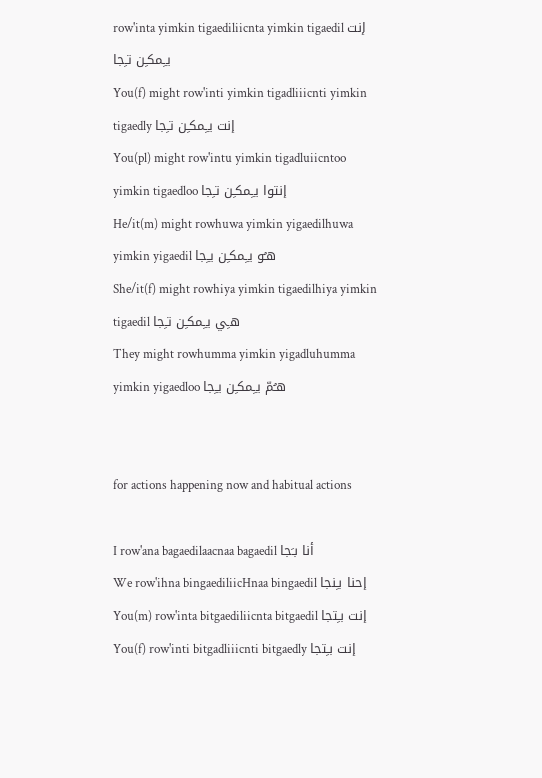row'inta yimkin tigaediliicnta yimkin tigaedil إنت يـِمكـِن تـِجا
You(f) might row'inti yimkin tigadliiicnti yimkin tigaedly إنت يـِمكـِن تـِجا
You(pl) might row'intu yimkin tigadluiicntoo yimkin tigaedloo إنتوا يـِمكـِن تـِجا
He/it(m) might rowhuwa yimkin yigaedilhuwa yimkin yigaedil هـُو يـِمكـِن يـِجا
She/it(f) might rowhiya yimkin tigaedilhiya yimkin tigaedil هـِي يـِمكـِن تـِجا
They might rowhumma yimkin yigadluhumma yimkin yigaedloo هـُمّ يـِمكـِن يـِجا


for actions happening now and habitual actions

I row'ana bagaedilaacnaa bagaedil أنا بـَجا
We row'ihna bingaediliicHnaa bingaedil إحنا بـِنجا
You(m) row'inta bitgaediliicnta bitgaedil إنت بـِتجا
You(f) row'inti bitgadliiicnti bitgaedly إنت بـِتجا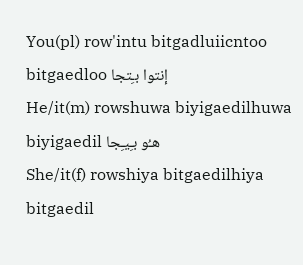You(pl) row'intu bitgadluiicntoo bitgaedloo إنتوا بـِتجا
He/it(m) rowshuwa biyigaedilhuwa biyigaedil هـُو بـِيـِجا
She/it(f) rowshiya bitgaedilhiya bitgaedil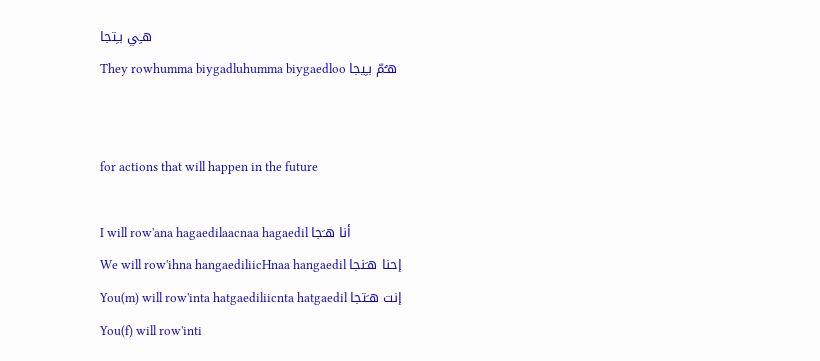هـِي بـِتجا
They rowhumma biygadluhumma biygaedloo هـُمّ بـِيجا


for actions that will happen in the future

I will row'ana hagaedilaacnaa hagaedil أنا هـَجا
We will row'ihna hangaediliicHnaa hangaedil إحنا هـَنجا
You(m) will row'inta hatgaediliicnta hatgaedil إنت هـَتجا
You(f) will row'inti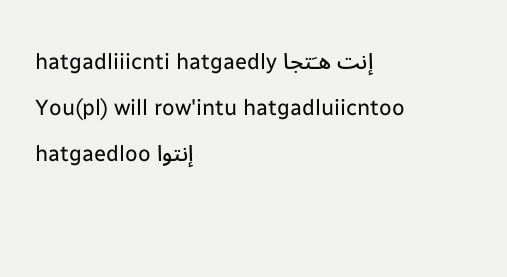hatgadliiicnti hatgaedly إنت هـَتجا
You(pl) will row'intu hatgadluiicntoo hatgaedloo إنتوا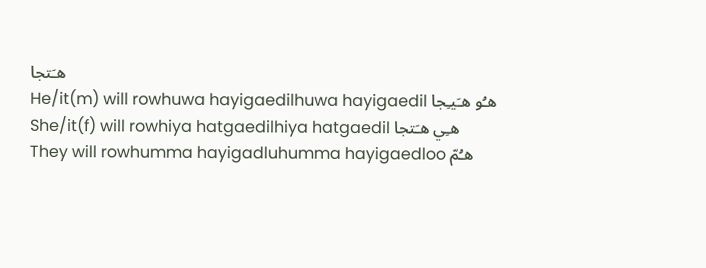هـَتجا
He/it(m) will rowhuwa hayigaedilhuwa hayigaedil هـُو هـَيـِجا
She/it(f) will rowhiya hatgaedilhiya hatgaedil هـِي هـَتجا
They will rowhumma hayigadluhumma hayigaedloo هـُمّ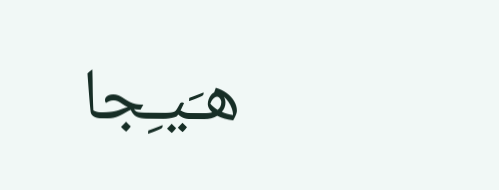هـَيـِجا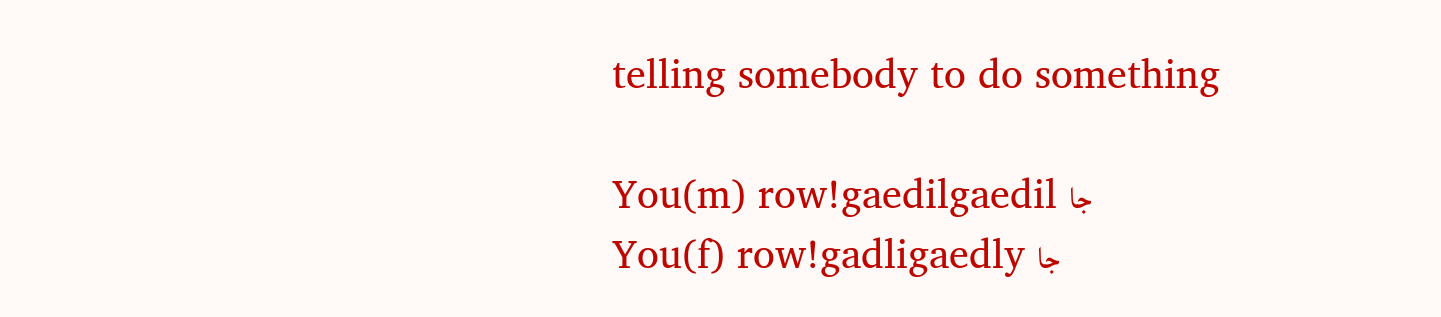telling somebody to do something

You(m) row!gaedilgaedil جا
You(f) row!gadligaedly جا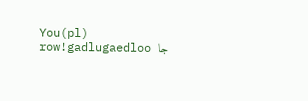You(pl) row!gadlugaedloo جا